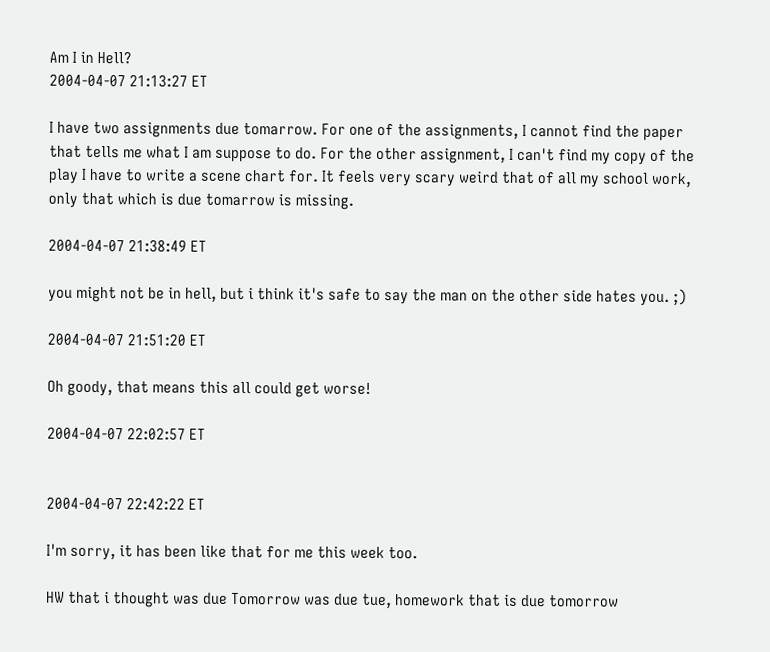Am I in Hell?
2004-04-07 21:13:27 ET

I have two assignments due tomarrow. For one of the assignments, I cannot find the paper that tells me what I am suppose to do. For the other assignment, I can't find my copy of the play I have to write a scene chart for. It feels very scary weird that of all my school work, only that which is due tomarrow is missing.

2004-04-07 21:38:49 ET

you might not be in hell, but i think it's safe to say the man on the other side hates you. ;)

2004-04-07 21:51:20 ET

Oh goody, that means this all could get worse!

2004-04-07 22:02:57 ET


2004-04-07 22:42:22 ET

I'm sorry, it has been like that for me this week too.

HW that i thought was due Tomorrow was due tue, homework that is due tomorrow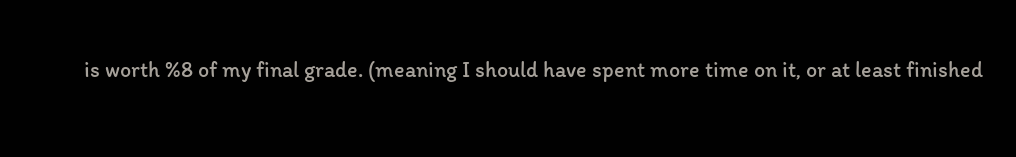is worth %8 of my final grade. (meaning I should have spent more time on it, or at least finished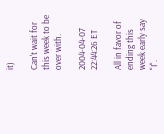it)

Can't wait for this week to be over with.

2004-04-07 22:44:26 ET

All in favor of ending this week early say "I".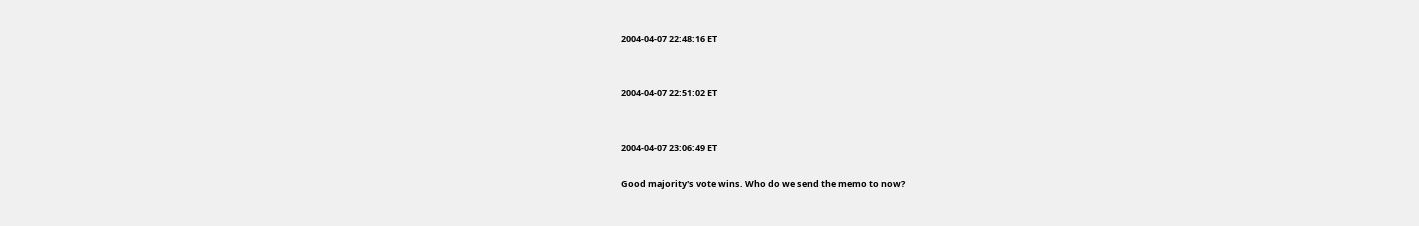2004-04-07 22:48:16 ET


2004-04-07 22:51:02 ET


2004-04-07 23:06:49 ET

Good majority's vote wins. Who do we send the memo to now?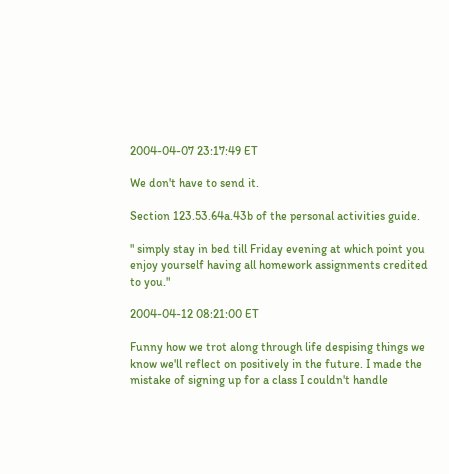2004-04-07 23:17:49 ET

We don't have to send it.

Section 123.53.64a.43b of the personal activities guide.

" simply stay in bed till Friday evening at which point you enjoy yourself having all homework assignments credited to you."

2004-04-12 08:21:00 ET

Funny how we trot along through life despising things we know we'll reflect on positively in the future. I made the mistake of signing up for a class I couldn't handle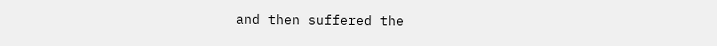and then suffered the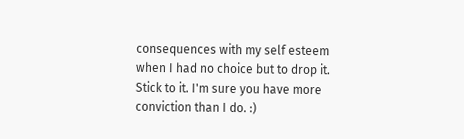consequences with my self esteem when I had no choice but to drop it. Stick to it. I'm sure you have more conviction than I do. :)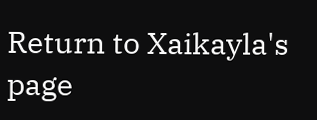Return to Xaikayla's page